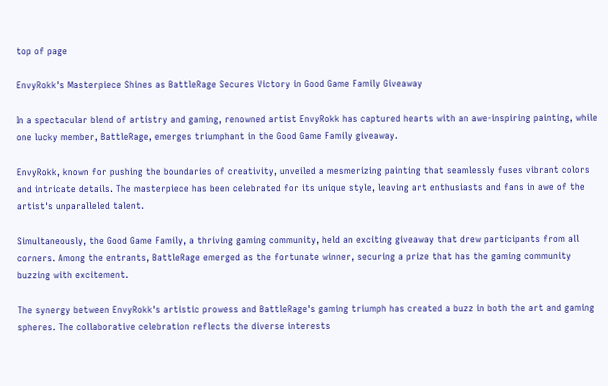top of page

EnvyRokk's Masterpiece Shines as BattleRage Secures Victory in Good Game Family Giveaway

In a spectacular blend of artistry and gaming, renowned artist EnvyRokk has captured hearts with an awe-inspiring painting, while one lucky member, BattleRage, emerges triumphant in the Good Game Family giveaway.

EnvyRokk, known for pushing the boundaries of creativity, unveiled a mesmerizing painting that seamlessly fuses vibrant colors and intricate details. The masterpiece has been celebrated for its unique style, leaving art enthusiasts and fans in awe of the artist's unparalleled talent.

Simultaneously, the Good Game Family, a thriving gaming community, held an exciting giveaway that drew participants from all corners. Among the entrants, BattleRage emerged as the fortunate winner, securing a prize that has the gaming community buzzing with excitement.

The synergy between EnvyRokk's artistic prowess and BattleRage's gaming triumph has created a buzz in both the art and gaming spheres. The collaborative celebration reflects the diverse interests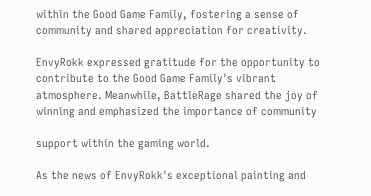within the Good Game Family, fostering a sense of community and shared appreciation for creativity.

EnvyRokk expressed gratitude for the opportunity to contribute to the Good Game Family's vibrant atmosphere. Meanwhile, BattleRage shared the joy of winning and emphasized the importance of community

support within the gaming world.

As the news of EnvyRokk's exceptional painting and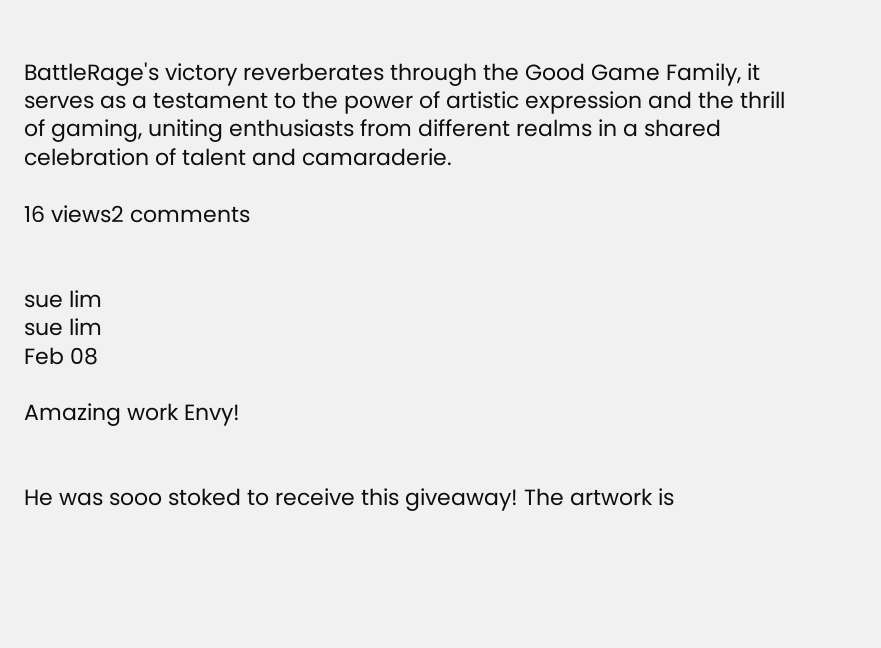BattleRage's victory reverberates through the Good Game Family, it serves as a testament to the power of artistic expression and the thrill of gaming, uniting enthusiasts from different realms in a shared celebration of talent and camaraderie.

16 views2 comments


sue lim
sue lim
Feb 08

Amazing work Envy!


He was sooo stoked to receive this giveaway! The artwork is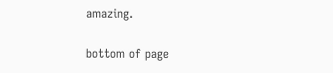amazing.

bottom of page